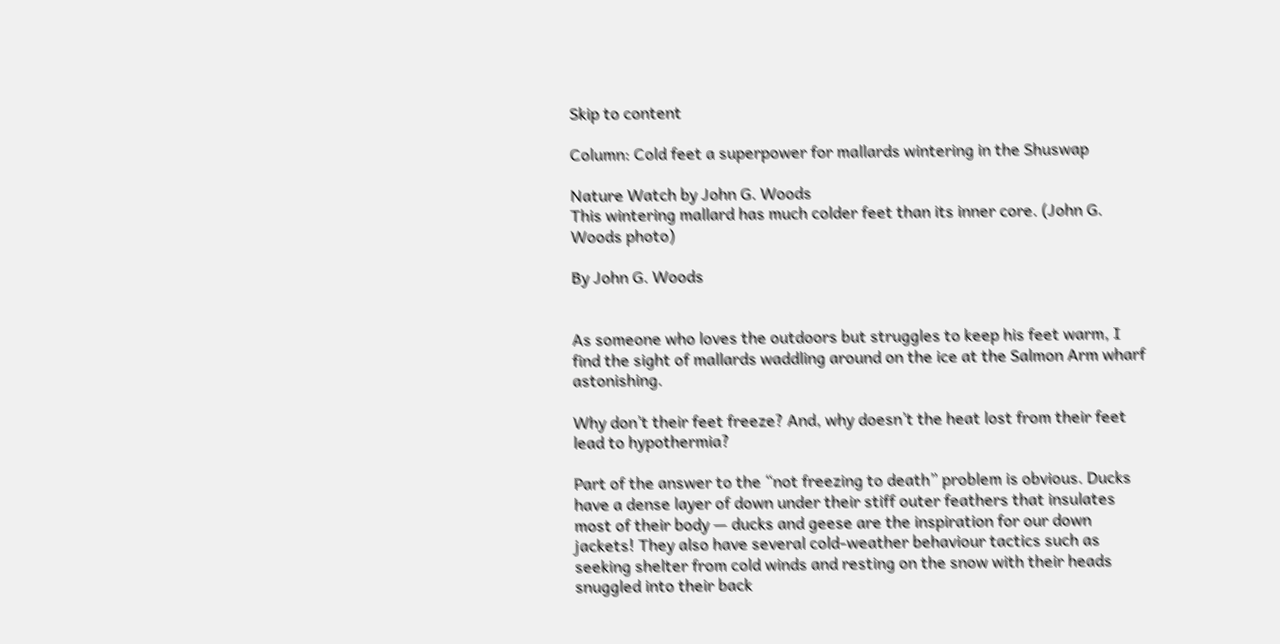Skip to content

Column: Cold feet a superpower for mallards wintering in the Shuswap

Nature Watch by John G. Woods
This wintering mallard has much colder feet than its inner core. (John G. Woods photo)

By John G. Woods


As someone who loves the outdoors but struggles to keep his feet warm, I find the sight of mallards waddling around on the ice at the Salmon Arm wharf astonishing.

Why don’t their feet freeze? And, why doesn’t the heat lost from their feet lead to hypothermia?

Part of the answer to the “not freezing to death” problem is obvious. Ducks have a dense layer of down under their stiff outer feathers that insulates most of their body — ducks and geese are the inspiration for our down jackets! They also have several cold-weather behaviour tactics such as seeking shelter from cold winds and resting on the snow with their heads snuggled into their back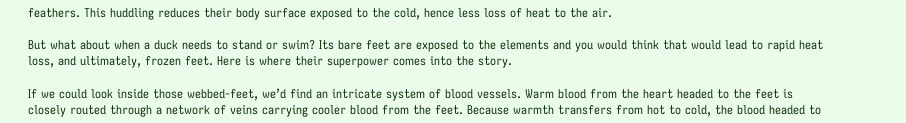feathers. This huddling reduces their body surface exposed to the cold, hence less loss of heat to the air.

But what about when a duck needs to stand or swim? Its bare feet are exposed to the elements and you would think that would lead to rapid heat loss, and ultimately, frozen feet. Here is where their superpower comes into the story.

If we could look inside those webbed-feet, we’d find an intricate system of blood vessels. Warm blood from the heart headed to the feet is closely routed through a network of veins carrying cooler blood from the feet. Because warmth transfers from hot to cold, the blood headed to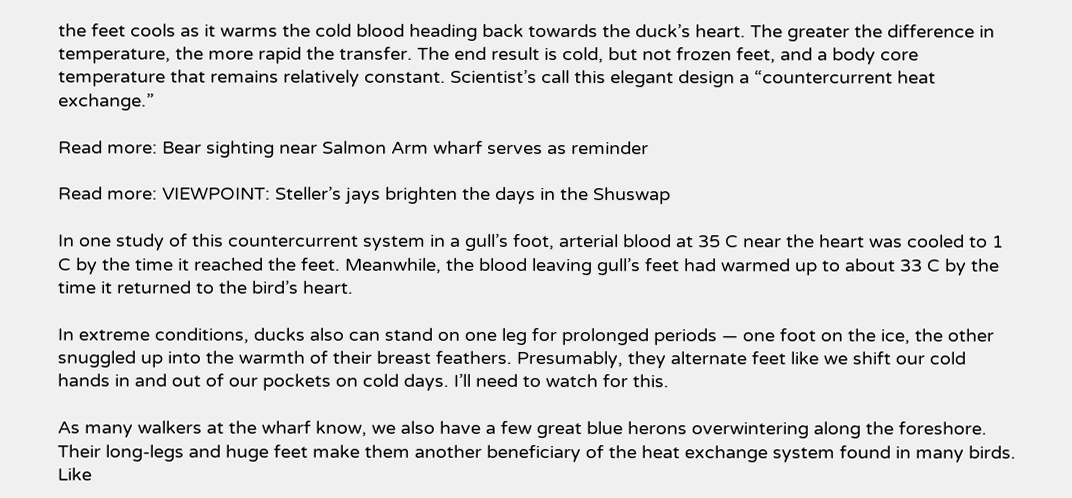the feet cools as it warms the cold blood heading back towards the duck’s heart. The greater the difference in temperature, the more rapid the transfer. The end result is cold, but not frozen feet, and a body core temperature that remains relatively constant. Scientist’s call this elegant design a “countercurrent heat exchange.”

Read more: Bear sighting near Salmon Arm wharf serves as reminder

Read more: VIEWPOINT: Steller’s jays brighten the days in the Shuswap

In one study of this countercurrent system in a gull’s foot, arterial blood at 35 C near the heart was cooled to 1 C by the time it reached the feet. Meanwhile, the blood leaving gull’s feet had warmed up to about 33 C by the time it returned to the bird’s heart.

In extreme conditions, ducks also can stand on one leg for prolonged periods — one foot on the ice, the other snuggled up into the warmth of their breast feathers. Presumably, they alternate feet like we shift our cold hands in and out of our pockets on cold days. I’ll need to watch for this.

As many walkers at the wharf know, we also have a few great blue herons overwintering along the foreshore. Their long-legs and huge feet make them another beneficiary of the heat exchange system found in many birds. Like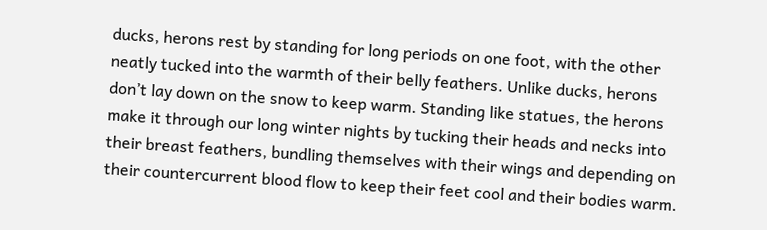ducks, herons rest by standing for long periods on one foot, with the other neatly tucked into the warmth of their belly feathers. Unlike ducks, herons don’t lay down on the snow to keep warm. Standing like statues, the herons make it through our long winter nights by tucking their heads and necks into their breast feathers, bundling themselves with their wings and depending on their countercurrent blood flow to keep their feet cool and their bodies warm.